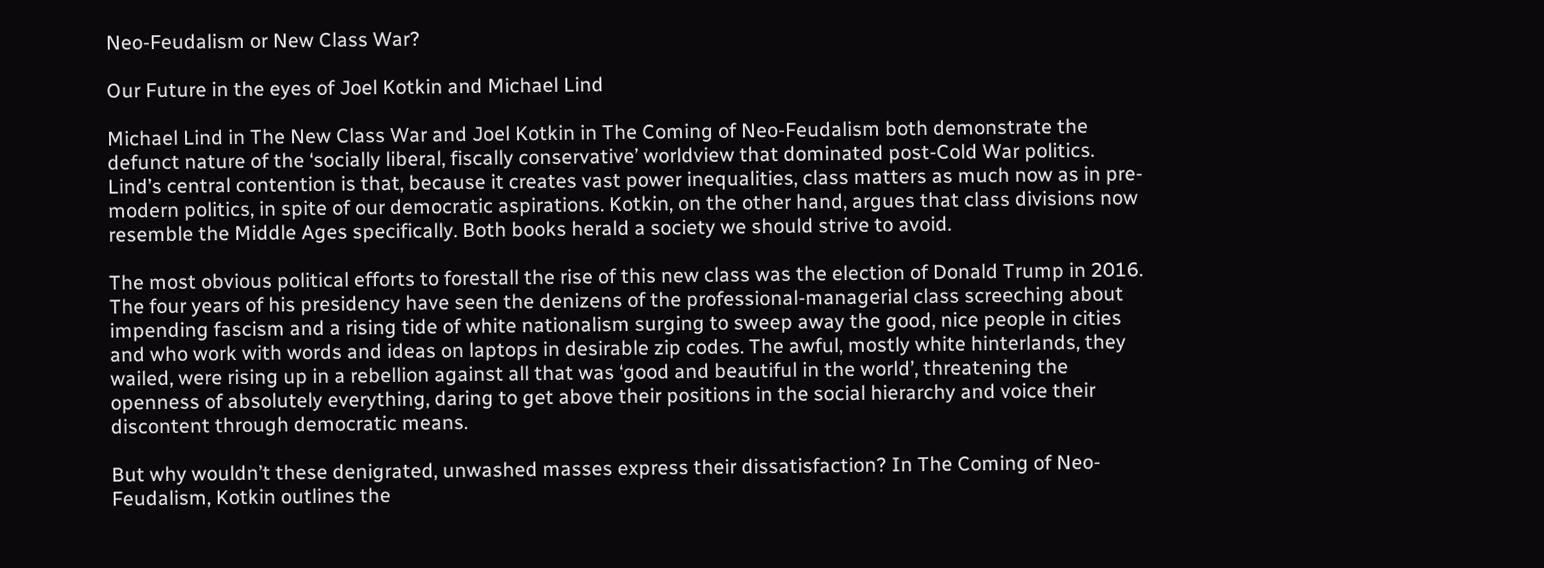Neo-Feudalism or New Class War?

Our Future in the eyes of Joel Kotkin and Michael Lind

Michael Lind in The New Class War and Joel Kotkin in The Coming of Neo-Feudalism both demonstrate the defunct nature of the ‘socially liberal, fiscally conservative’ worldview that dominated post-Cold War politics. Lind’s central contention is that, because it creates vast power inequalities, class matters as much now as in pre-modern politics, in spite of our democratic aspirations. Kotkin, on the other hand, argues that class divisions now resemble the Middle Ages specifically. Both books herald a society we should strive to avoid.

The most obvious political efforts to forestall the rise of this new class was the election of Donald Trump in 2016. The four years of his presidency have seen the denizens of the professional-managerial class screeching about impending fascism and a rising tide of white nationalism surging to sweep away the good, nice people in cities and who work with words and ideas on laptops in desirable zip codes. The awful, mostly white hinterlands, they wailed, were rising up in a rebellion against all that was ‘good and beautiful in the world’, threatening the openness of absolutely everything, daring to get above their positions in the social hierarchy and voice their discontent through democratic means.

But why wouldn’t these denigrated, unwashed masses express their dissatisfaction? In The Coming of Neo-Feudalism, Kotkin outlines the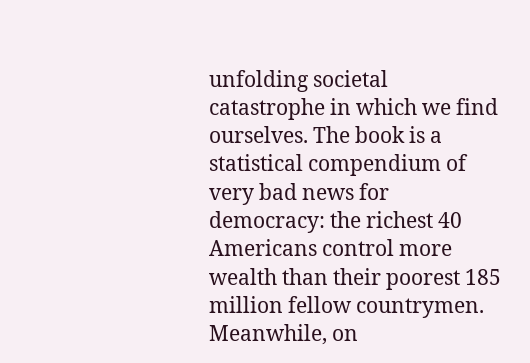unfolding societal catastrophe in which we find ourselves. The book is a statistical compendium of very bad news for democracy: the richest 40 Americans control more wealth than their poorest 185 million fellow countrymen. Meanwhile, on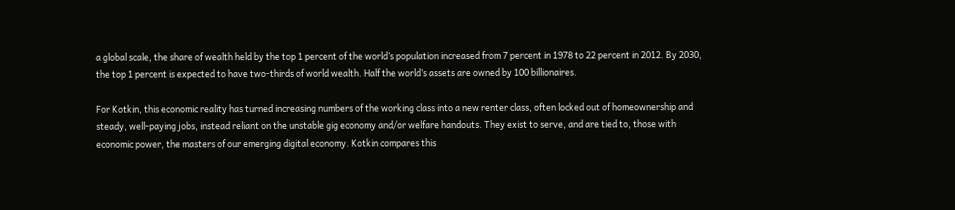a global scale, the share of wealth held by the top 1 percent of the world’s population increased from 7 percent in 1978 to 22 percent in 2012. By 2030, the top 1 percent is expected to have two-thirds of world wealth. Half the world’s assets are owned by 100 billionaires.

For Kotkin, this economic reality has turned increasing numbers of the working class into a new renter class, often locked out of homeownership and steady, well-paying jobs, instead reliant on the unstable gig economy and/or welfare handouts. They exist to serve, and are tied to, those with economic power, the masters of our emerging digital economy. Kotkin compares this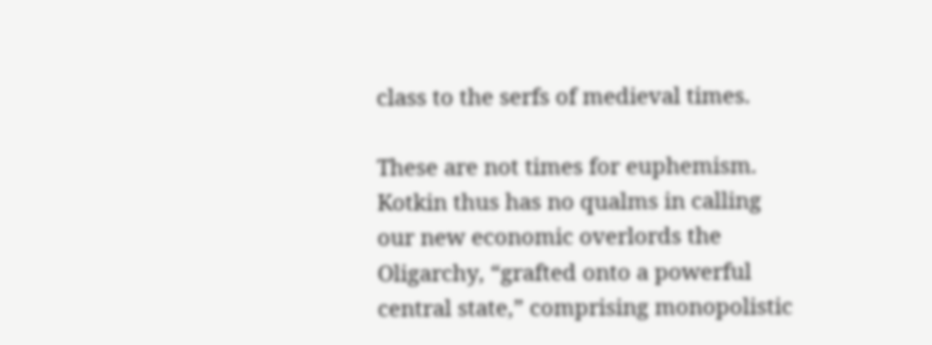class to the serfs of medieval times.

These are not times for euphemism. Kotkin thus has no qualms in calling our new economic overlords the Oligarchy, “grafted onto a powerful central state,” comprising monopolistic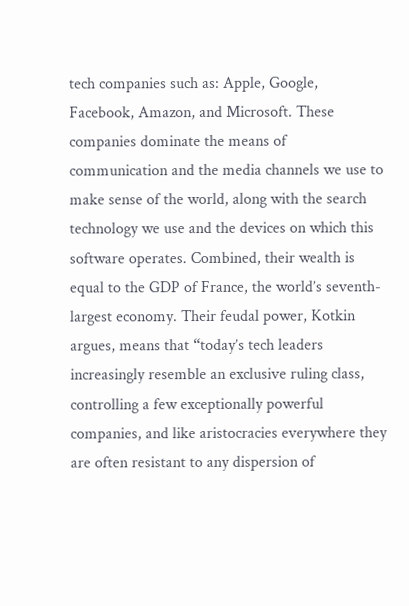tech companies such as: Apple, Google, Facebook, Amazon, and Microsoft. These companies dominate the means of communication and the media channels we use to make sense of the world, along with the search technology we use and the devices on which this software operates. Combined, their wealth is equal to the GDP of France, the world’s seventh-largest economy. Their feudal power, Kotkin argues, means that “today’s tech leaders increasingly resemble an exclusive ruling class, controlling a few exceptionally powerful companies, and like aristocracies everywhere they are often resistant to any dispersion of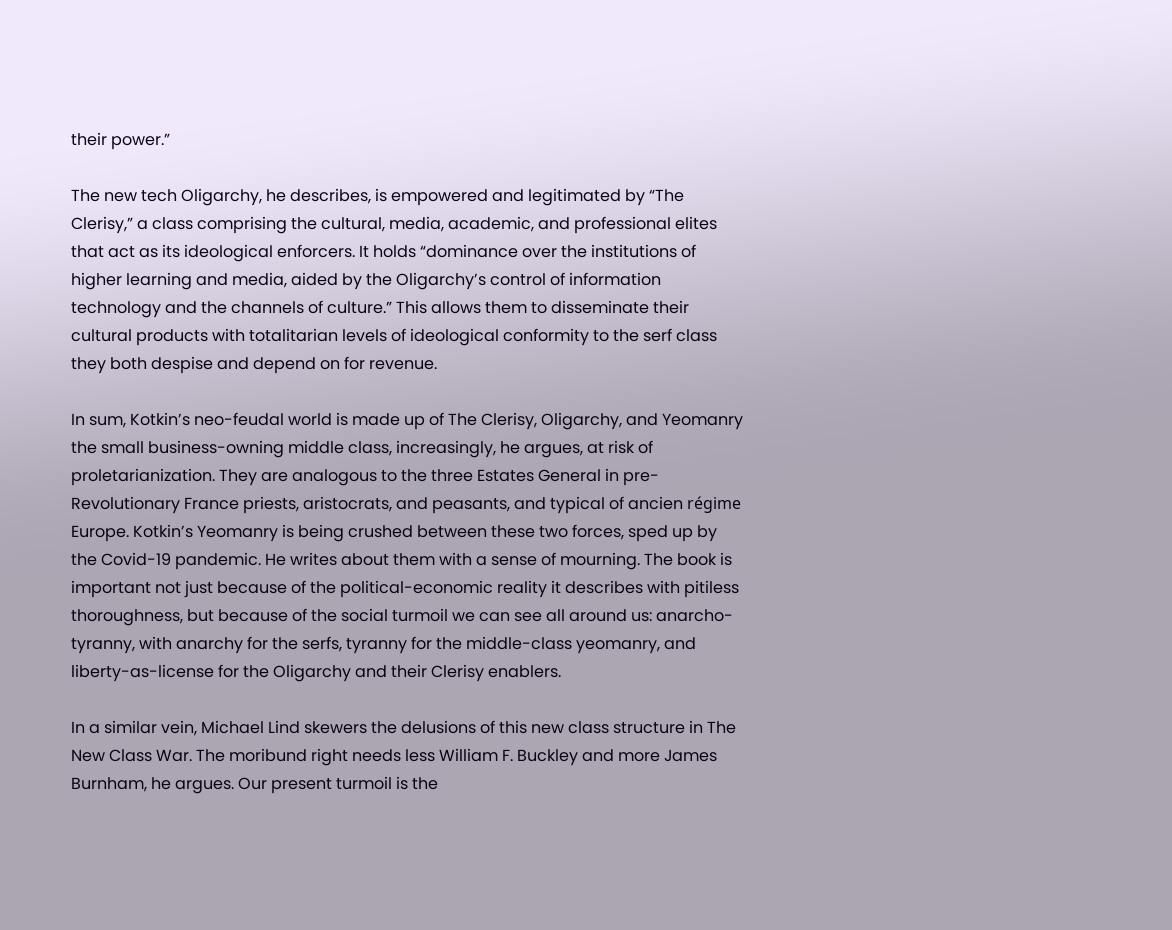their power.”

The new tech Oligarchy, he describes, is empowered and legitimated by “The Clerisy,” a class comprising the cultural, media, academic, and professional elites that act as its ideological enforcers. It holds “dominance over the institutions of higher learning and media, aided by the Oligarchy’s control of information technology and the channels of culture.” This allows them to disseminate their cultural products with totalitarian levels of ideological conformity to the serf class they both despise and depend on for revenue.

In sum, Kotkin’s neo-feudal world is made up of The Clerisy, Oligarchy, and Yeomanry the small business-owning middle class, increasingly, he argues, at risk of proletarianization. They are analogous to the three Estates General in pre-Revolutionary France priests, aristocrats, and peasants, and typical of ancien régime Europe. Kotkin’s Yeomanry is being crushed between these two forces, sped up by the Covid-19 pandemic. He writes about them with a sense of mourning. The book is important not just because of the political-economic reality it describes with pitiless thoroughness, but because of the social turmoil we can see all around us: anarcho-tyranny, with anarchy for the serfs, tyranny for the middle-class yeomanry, and liberty-as-license for the Oligarchy and their Clerisy enablers.

In a similar vein, Michael Lind skewers the delusions of this new class structure in The New Class War. The moribund right needs less William F. Buckley and more James Burnham, he argues. Our present turmoil is the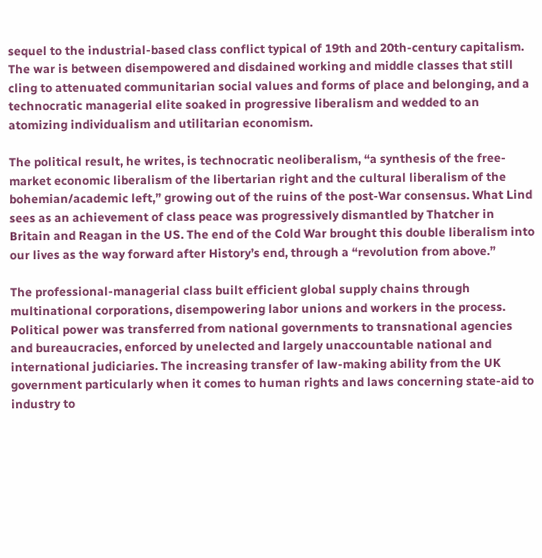sequel to the industrial-based class conflict typical of 19th and 20th-century capitalism. The war is between disempowered and disdained working and middle classes that still cling to attenuated communitarian social values and forms of place and belonging, and a technocratic managerial elite soaked in progressive liberalism and wedded to an atomizing individualism and utilitarian economism.

The political result, he writes, is technocratic neoliberalism, “a synthesis of the free-market economic liberalism of the libertarian right and the cultural liberalism of the bohemian/academic left,” growing out of the ruins of the post-War consensus. What Lind sees as an achievement of class peace was progressively dismantled by Thatcher in Britain and Reagan in the US. The end of the Cold War brought this double liberalism into our lives as the way forward after History’s end, through a “revolution from above.”

The professional-managerial class built efficient global supply chains through multinational corporations, disempowering labor unions and workers in the process. Political power was transferred from national governments to transnational agencies and bureaucracies, enforced by unelected and largely unaccountable national and international judiciaries. The increasing transfer of law-making ability from the UK government particularly when it comes to human rights and laws concerning state-aid to industry to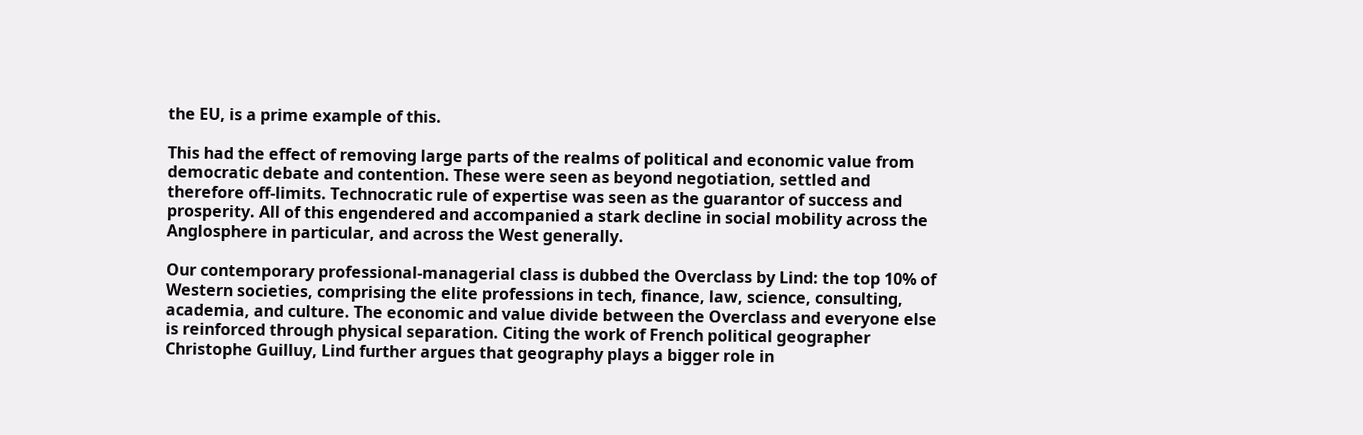the EU, is a prime example of this.

This had the effect of removing large parts of the realms of political and economic value from democratic debate and contention. These were seen as beyond negotiation, settled and therefore off-limits. Technocratic rule of expertise was seen as the guarantor of success and prosperity. All of this engendered and accompanied a stark decline in social mobility across the Anglosphere in particular, and across the West generally.

Our contemporary professional-managerial class is dubbed the Overclass by Lind: the top 10% of Western societies, comprising the elite professions in tech, finance, law, science, consulting, academia, and culture. The economic and value divide between the Overclass and everyone else is reinforced through physical separation. Citing the work of French political geographer Christophe Guilluy, Lind further argues that geography plays a bigger role in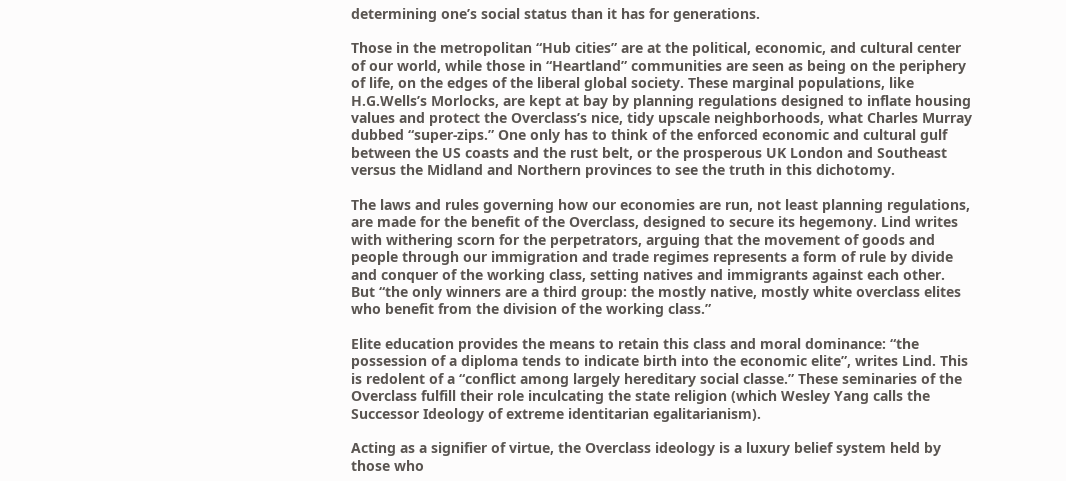determining one’s social status than it has for generations.

Those in the metropolitan “Hub cities” are at the political, economic, and cultural center of our world, while those in “Heartland” communities are seen as being on the periphery of life, on the edges of the liberal global society. These marginal populations, like H.G.Wells’s Morlocks, are kept at bay by planning regulations designed to inflate housing values and protect the Overclass’s nice, tidy upscale neighborhoods, what Charles Murray dubbed “super-zips.” One only has to think of the enforced economic and cultural gulf between the US coasts and the rust belt, or the prosperous UK London and Southeast versus the Midland and Northern provinces to see the truth in this dichotomy.

The laws and rules governing how our economies are run, not least planning regulations, are made for the benefit of the Overclass, designed to secure its hegemony. Lind writes with withering scorn for the perpetrators, arguing that the movement of goods and people through our immigration and trade regimes represents a form of rule by divide and conquer of the working class, setting natives and immigrants against each other. But “the only winners are a third group: the mostly native, mostly white overclass elites who benefit from the division of the working class.”

Elite education provides the means to retain this class and moral dominance: “the possession of a diploma tends to indicate birth into the economic elite”, writes Lind. This is redolent of a “conflict among largely hereditary social classe.” These seminaries of the Overclass fulfill their role inculcating the state religion (which Wesley Yang calls the Successor Ideology of extreme identitarian egalitarianism).

Acting as a signifier of virtue, the Overclass ideology is a luxury belief system held by those who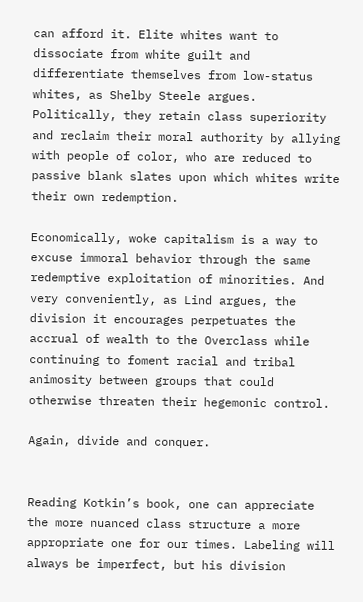can afford it. Elite whites want to dissociate from white guilt and differentiate themselves from low-status whites, as Shelby Steele argues. Politically, they retain class superiority and reclaim their moral authority by allying with people of color, who are reduced to passive blank slates upon which whites write their own redemption.

Economically, woke capitalism is a way to excuse immoral behavior through the same redemptive exploitation of minorities. And very conveniently, as Lind argues, the division it encourages perpetuates the accrual of wealth to the Overclass while continuing to foment racial and tribal animosity between groups that could otherwise threaten their hegemonic control.

Again, divide and conquer.


Reading Kotkin’s book, one can appreciate the more nuanced class structure a more appropriate one for our times. Labeling will always be imperfect, but his division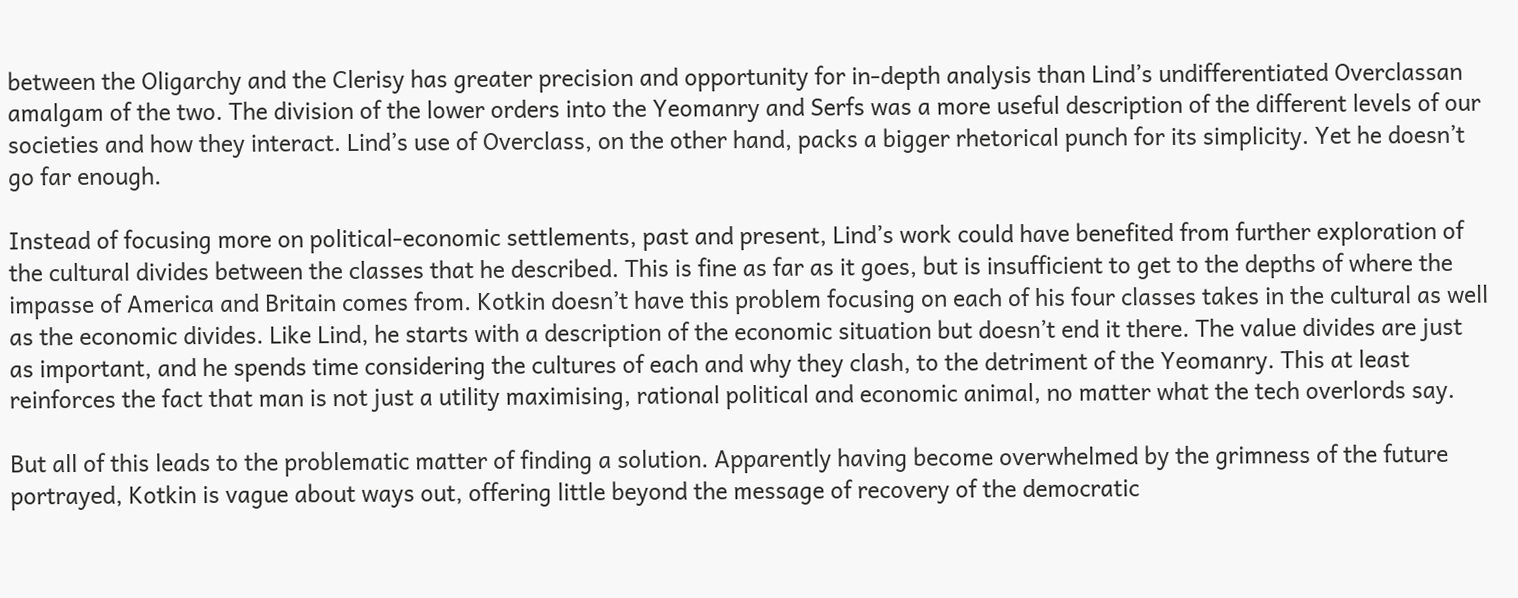between the Oligarchy and the Clerisy has greater precision and opportunity for in-depth analysis than Lind’s undifferentiated Overclassan amalgam of the two. The division of the lower orders into the Yeomanry and Serfs was a more useful description of the different levels of our societies and how they interact. Lind’s use of Overclass, on the other hand, packs a bigger rhetorical punch for its simplicity. Yet he doesn’t go far enough.

Instead of focusing more on political-economic settlements, past and present, Lind’s work could have benefited from further exploration of the cultural divides between the classes that he described. This is fine as far as it goes, but is insufficient to get to the depths of where the impasse of America and Britain comes from. Kotkin doesn’t have this problem focusing on each of his four classes takes in the cultural as well as the economic divides. Like Lind, he starts with a description of the economic situation but doesn’t end it there. The value divides are just as important, and he spends time considering the cultures of each and why they clash, to the detriment of the Yeomanry. This at least reinforces the fact that man is not just a utility maximising, rational political and economic animal, no matter what the tech overlords say.

But all of this leads to the problematic matter of finding a solution. Apparently having become overwhelmed by the grimness of the future portrayed, Kotkin is vague about ways out, offering little beyond the message of recovery of the democratic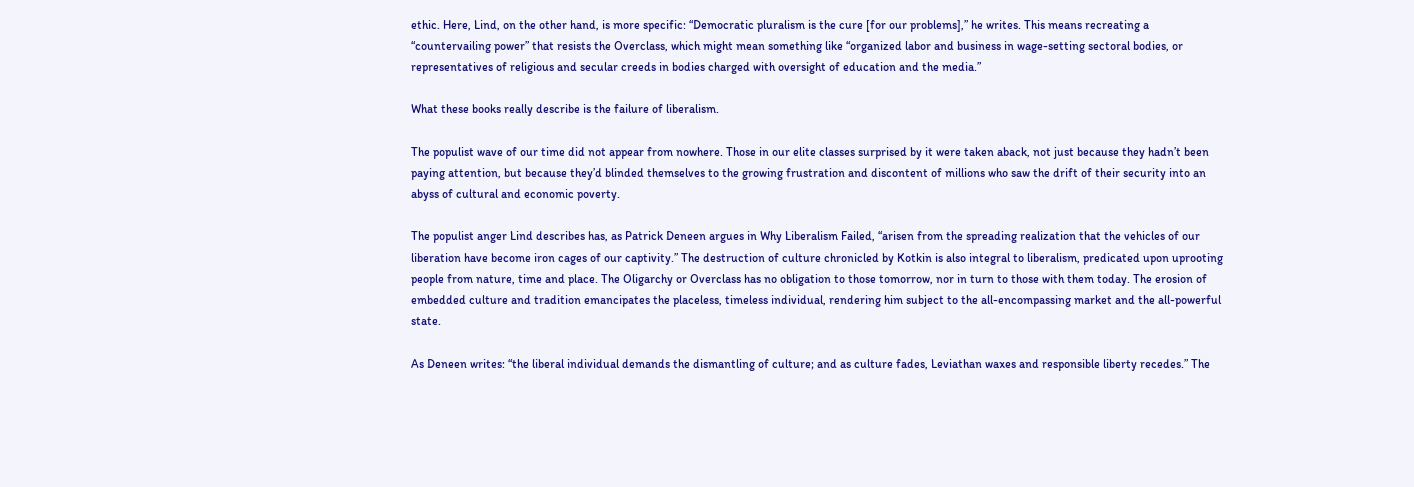ethic. Here, Lind, on the other hand, is more specific: “Democratic pluralism is the cure [for our problems],” he writes. This means recreating a “countervailing power” that resists the Overclass, which might mean something like “organized labor and business in wage-setting sectoral bodies, or representatives of religious and secular creeds in bodies charged with oversight of education and the media.”

What these books really describe is the failure of liberalism.

The populist wave of our time did not appear from nowhere. Those in our elite classes surprised by it were taken aback, not just because they hadn’t been paying attention, but because they’d blinded themselves to the growing frustration and discontent of millions who saw the drift of their security into an abyss of cultural and economic poverty.

The populist anger Lind describes has, as Patrick Deneen argues in Why Liberalism Failed, “arisen from the spreading realization that the vehicles of our liberation have become iron cages of our captivity.” The destruction of culture chronicled by Kotkin is also integral to liberalism, predicated upon uprooting people from nature, time and place. The Oligarchy or Overclass has no obligation to those tomorrow, nor in turn to those with them today. The erosion of embedded culture and tradition emancipates the placeless, timeless individual, rendering him subject to the all-encompassing market and the all-powerful state.

As Deneen writes: “the liberal individual demands the dismantling of culture; and as culture fades, Leviathan waxes and responsible liberty recedes.” The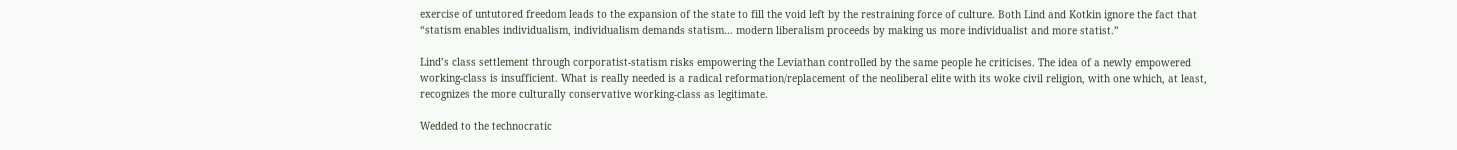exercise of untutored freedom leads to the expansion of the state to fill the void left by the restraining force of culture. Both Lind and Kotkin ignore the fact that “statism enables individualism, individualism demands statism… modern liberalism proceeds by making us more individualist and more statist.”

Lind’s class settlement through corporatist-statism risks empowering the Leviathan controlled by the same people he criticises. The idea of a newly empowered working-class is insufficient. What is really needed is a radical reformation/replacement of the neoliberal elite with its woke civil religion, with one which, at least, recognizes the more culturally conservative working-class as legitimate.

Wedded to the technocratic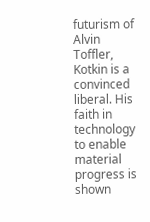futurism of Alvin Toffler, Kotkin is a convinced liberal. His faith in technology to enable material progress is shown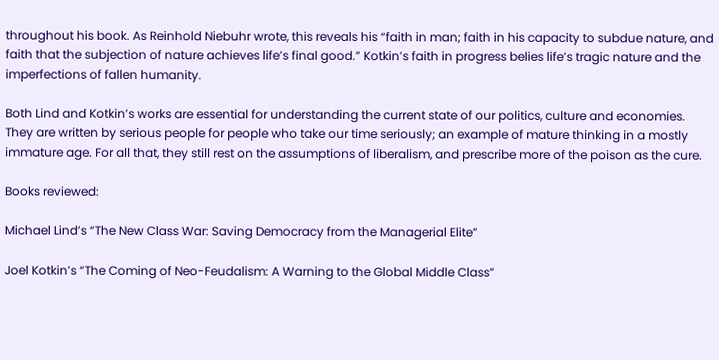throughout his book. As Reinhold Niebuhr wrote, this reveals his “faith in man; faith in his capacity to subdue nature, and faith that the subjection of nature achieves life’s final good.” Kotkin’s faith in progress belies life’s tragic nature and the imperfections of fallen humanity.

Both Lind and Kotkin’s works are essential for understanding the current state of our politics, culture and economies. They are written by serious people for people who take our time seriously; an example of mature thinking in a mostly immature age. For all that, they still rest on the assumptions of liberalism, and prescribe more of the poison as the cure.

Books reviewed:

Michael Lind’s “The New Class War: Saving Democracy from the Managerial Elite”

Joel Kotkin’s “The Coming of Neo-Feudalism: A Warning to the Global Middle Class”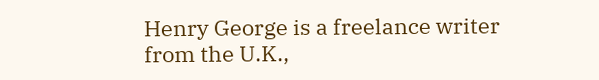Henry George is a freelance writer from the U.K.,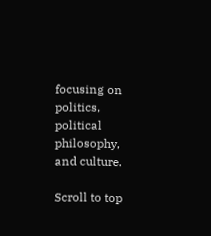focusing on politics, political philosophy, and culture.

Scroll to top